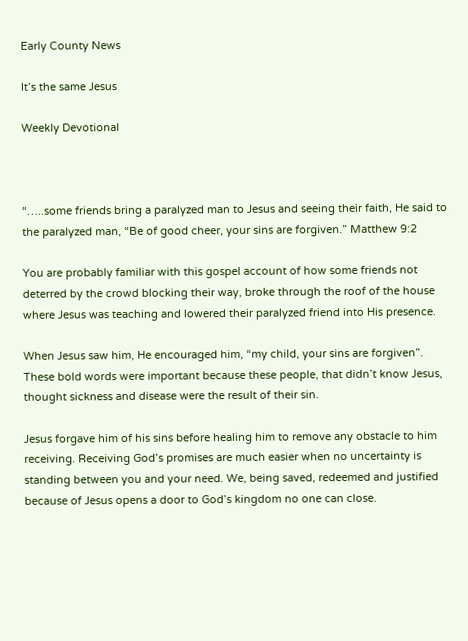Early County News

It’s the same Jesus

Weekly Devotional



“…..some friends bring a paralyzed man to Jesus and seeing their faith, He said to the paralyzed man, “Be of good cheer, your sins are forgiven.” Matthew 9:2

You are probably familiar with this gospel account of how some friends not deterred by the crowd blocking their way, broke through the roof of the house where Jesus was teaching and lowered their paralyzed friend into His presence.

When Jesus saw him, He encouraged him, “my child, your sins are forgiven”. These bold words were important because these people, that didn’t know Jesus, thought sickness and disease were the result of their sin.

Jesus forgave him of his sins before healing him to remove any obstacle to him receiving. Receiving God’s promises are much easier when no uncertainty is standing between you and your need. We, being saved, redeemed and justified because of Jesus opens a door to God’s kingdom no one can close.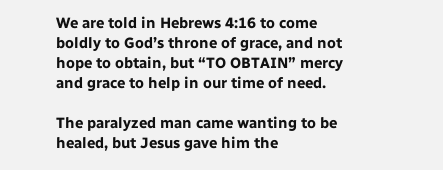We are told in Hebrews 4:16 to come boldly to God’s throne of grace, and not hope to obtain, but “TO OBTAIN” mercy and grace to help in our time of need.

The paralyzed man came wanting to be healed, but Jesus gave him the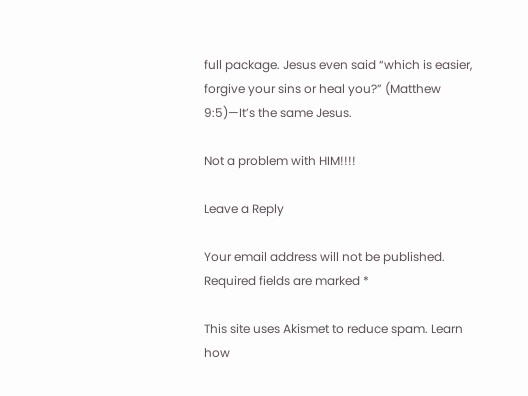full package. Jesus even said “which is easier, forgive your sins or heal you?” (Matthew 9:5)—It’s the same Jesus.

Not a problem with HIM!!!!

Leave a Reply

Your email address will not be published. Required fields are marked *

This site uses Akismet to reduce spam. Learn how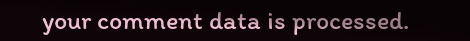your comment data is processed.